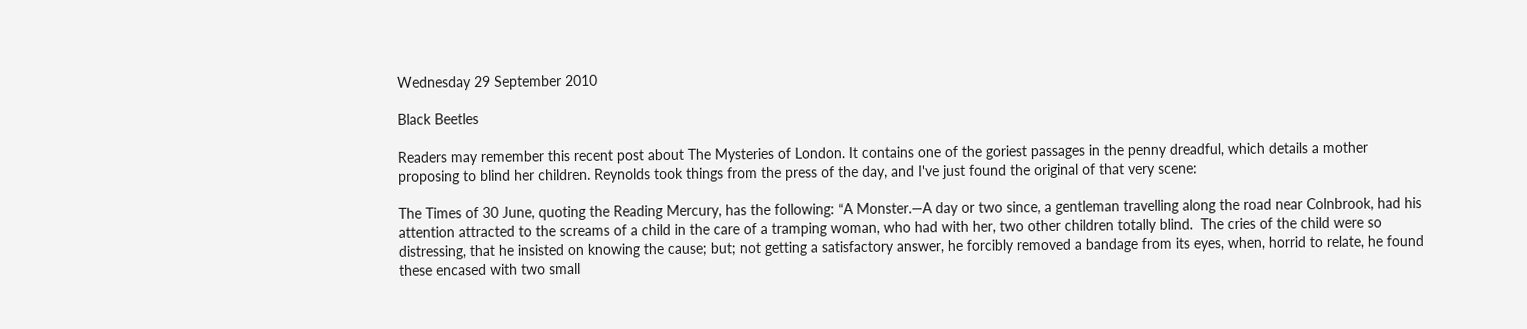Wednesday 29 September 2010

Black Beetles

Readers may remember this recent post about The Mysteries of London. It contains one of the goriest passages in the penny dreadful, which details a mother proposing to blind her children. Reynolds took things from the press of the day, and I've just found the original of that very scene:

The Times of 30 June, quoting the Reading Mercury, has the following: “A Monster.—A day or two since, a gentleman travelling along the road near Colnbrook, had his attention attracted to the screams of a child in the care of a tramping woman, who had with her, two other children totally blind.  The cries of the child were so distressing, that he insisted on knowing the cause; but; not getting a satisfactory answer, he forcibly removed a bandage from its eyes, when, horrid to relate, he found these encased with two small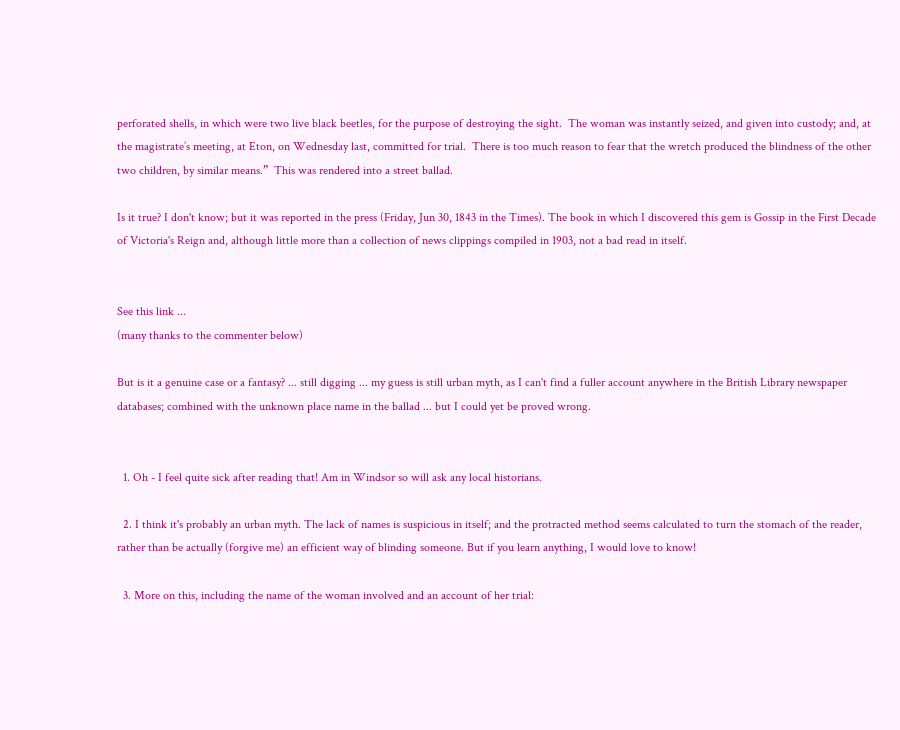perforated shells, in which were two live black beetles, for the purpose of destroying the sight.  The woman was instantly seized, and given into custody; and, at the magistrate’s meeting, at Eton, on Wednesday last, committed for trial.  There is too much reason to fear that the wretch produced the blindness of the other two children, by similar means.”  This was rendered into a street ballad.

Is it true? I don't know; but it was reported in the press (Friday, Jun 30, 1843 in the Times). The book in which I discovered this gem is Gossip in the First Decade of Victoria's Reign and, although little more than a collection of news clippings compiled in 1903, not a bad read in itself.


See this link ...
(many thanks to the commenter below)

But is it a genuine case or a fantasy? ... still digging ... my guess is still urban myth, as I can't find a fuller account anywhere in the British Library newspaper databases; combined with the unknown place name in the ballad ... but I could yet be proved wrong.


  1. Oh - I feel quite sick after reading that! Am in Windsor so will ask any local historians.

  2. I think it's probably an urban myth. The lack of names is suspicious in itself; and the protracted method seems calculated to turn the stomach of the reader, rather than be actually (forgive me) an efficient way of blinding someone. But if you learn anything, I would love to know!

  3. More on this, including the name of the woman involved and an account of her trial: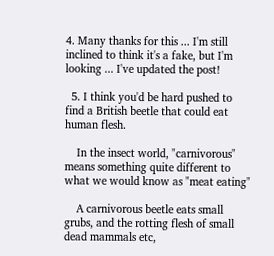4. Many thanks for this ... I'm still inclined to think it's a fake, but I'm looking ... I've updated the post!

  5. I think you'd be hard pushed to find a British beetle that could eat human flesh.

    In the insect world, "carnivorous" means something quite different to what we would know as "meat eating"

    A carnivorous beetle eats small grubs, and the rotting flesh of small dead mammals etc,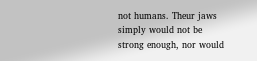not humans. Theur jaws simply would not be strong enough, nor would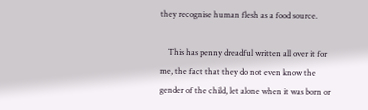they recognise human flesh as a food source.

    This has penny dreadful written all over it for me, the fact that they do not even know the gender of the child, let alone when it was born or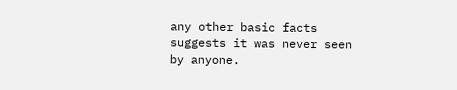any other basic facts suggests it was never seen by anyone.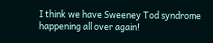I think we have Sweeney Tod syndrome happening all over again!